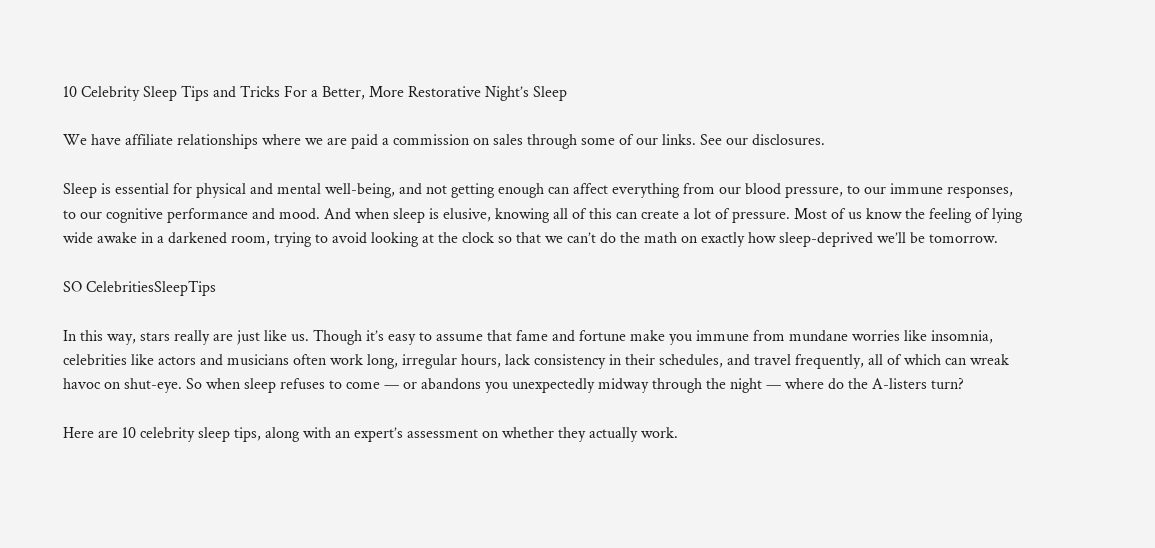10 Celebrity Sleep Tips and Tricks For a Better, More Restorative Night’s Sleep

We have affiliate relationships where we are paid a commission on sales through some of our links. See our disclosures.

Sleep is essential for physical and mental well-being, and not getting enough can affect everything from our blood pressure, to our immune responses, to our cognitive performance and mood. And when sleep is elusive, knowing all of this can create a lot of pressure. Most of us know the feeling of lying wide awake in a darkened room, trying to avoid looking at the clock so that we can’t do the math on exactly how sleep-deprived we’ll be tomorrow.

SO CelebritiesSleepTips

In this way, stars really are just like us. Though it’s easy to assume that fame and fortune make you immune from mundane worries like insomnia, celebrities like actors and musicians often work long, irregular hours, lack consistency in their schedules, and travel frequently, all of which can wreak havoc on shut-eye. So when sleep refuses to come — or abandons you unexpectedly midway through the night — where do the A-listers turn?

Here are 10 celebrity sleep tips, along with an expert’s assessment on whether they actually work.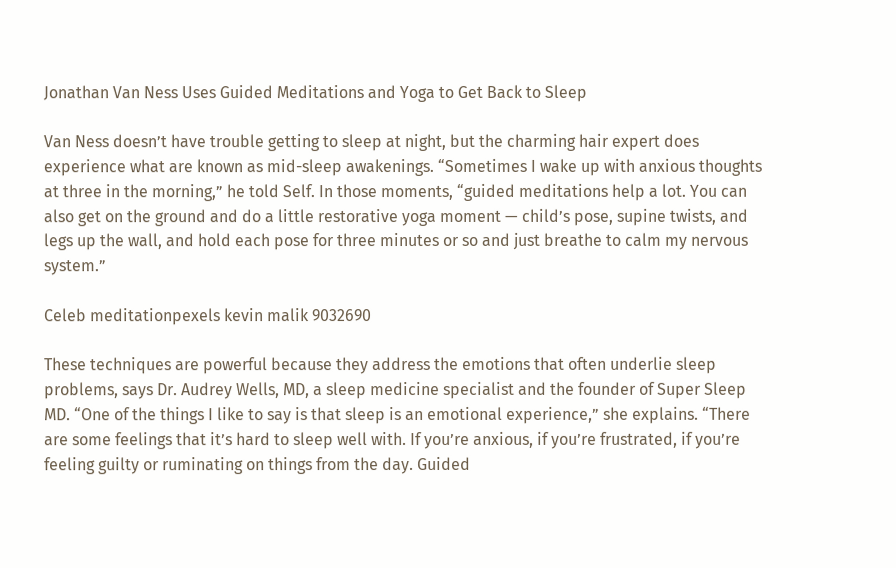Jonathan Van Ness Uses Guided Meditations and Yoga to Get Back to Sleep

Van Ness doesn’t have trouble getting to sleep at night, but the charming hair expert does experience what are known as mid-sleep awakenings. “Sometimes I wake up with anxious thoughts at three in the morning,” he told Self. In those moments, “guided meditations help a lot. You can also get on the ground and do a little restorative yoga moment — child’s pose, supine twists, and legs up the wall, and hold each pose for three minutes or so and just breathe to calm my nervous system.”

Celeb meditationpexels kevin malik 9032690

These techniques are powerful because they address the emotions that often underlie sleep problems, says Dr. Audrey Wells, MD, a sleep medicine specialist and the founder of Super Sleep MD. “One of the things I like to say is that sleep is an emotional experience,” she explains. “There are some feelings that it’s hard to sleep well with. If you’re anxious, if you’re frustrated, if you’re feeling guilty or ruminating on things from the day. Guided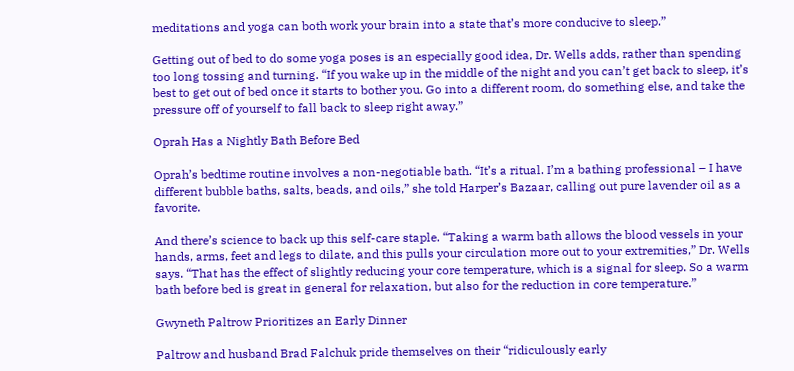meditations and yoga can both work your brain into a state that’s more conducive to sleep.”

Getting out of bed to do some yoga poses is an especially good idea, Dr. Wells adds, rather than spending too long tossing and turning. “If you wake up in the middle of the night and you can’t get back to sleep, it’s best to get out of bed once it starts to bother you. Go into a different room, do something else, and take the pressure off of yourself to fall back to sleep right away.”

Oprah Has a Nightly Bath Before Bed

Oprah’s bedtime routine involves a non-negotiable bath. “It’s a ritual. I’m a bathing professional – I have different bubble baths, salts, beads, and oils,” she told Harper’s Bazaar, calling out pure lavender oil as a favorite.

And there’s science to back up this self-care staple. “Taking a warm bath allows the blood vessels in your hands, arms, feet and legs to dilate, and this pulls your circulation more out to your extremities,” Dr. Wells says. “That has the effect of slightly reducing your core temperature, which is a signal for sleep. So a warm bath before bed is great in general for relaxation, but also for the reduction in core temperature.”

Gwyneth Paltrow Prioritizes an Early Dinner

Paltrow and husband Brad Falchuk pride themselves on their “ridiculously early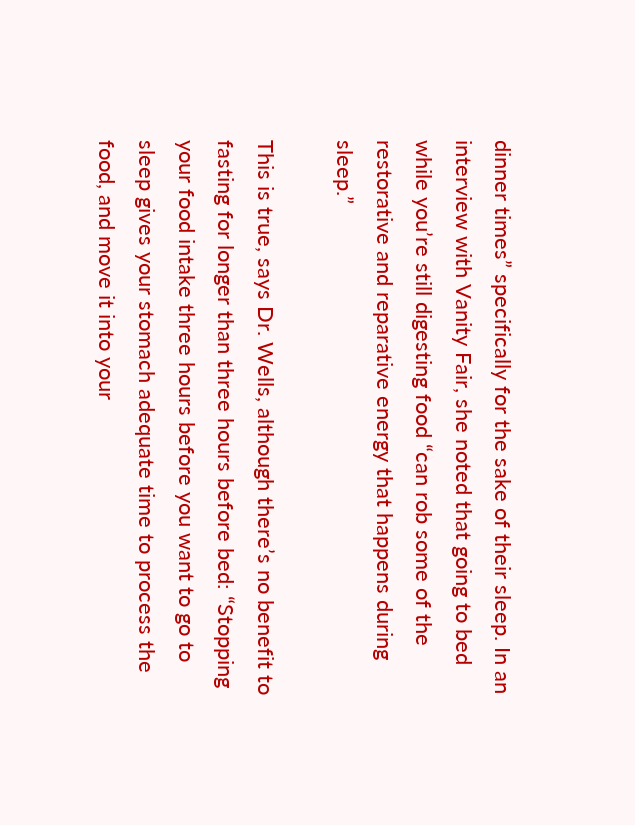dinner times” specifically for the sake of their sleep. In an interview with Vanity Fair, she noted that going to bed while you’re still digesting food “can rob some of the restorative and reparative energy that happens during sleep.”

This is true, says Dr. Wells, although there’s no benefit to fasting for longer than three hours before bed: “Stopping your food intake three hours before you want to go to sleep gives your stomach adequate time to process the food, and move it into your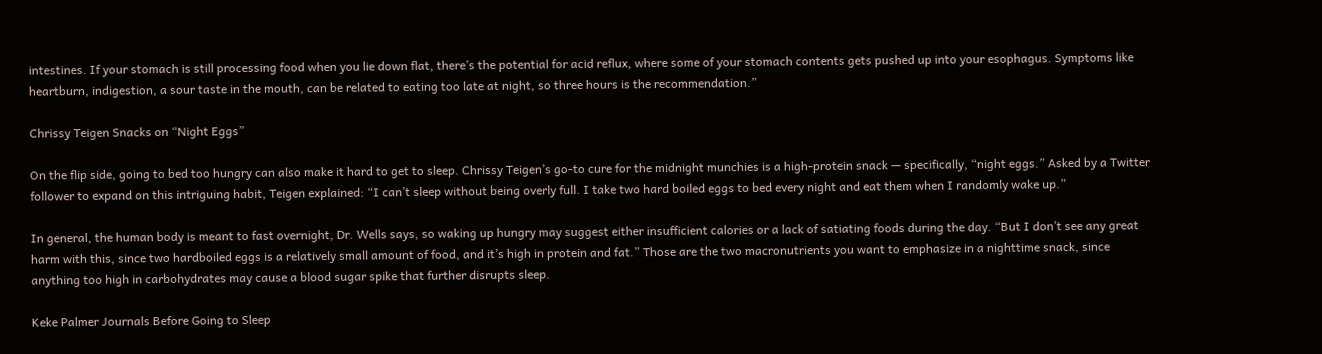intestines. If your stomach is still processing food when you lie down flat, there’s the potential for acid reflux, where some of your stomach contents gets pushed up into your esophagus. Symptoms like heartburn, indigestion, a sour taste in the mouth, can be related to eating too late at night, so three hours is the recommendation.”

Chrissy Teigen Snacks on “Night Eggs”

On the flip side, going to bed too hungry can also make it hard to get to sleep. Chrissy Teigen’s go-to cure for the midnight munchies is a high-protein snack — specifically, “night eggs.” Asked by a Twitter follower to expand on this intriguing habit, Teigen explained: “I can’t sleep without being overly full. I take two hard boiled eggs to bed every night and eat them when I randomly wake up.”

In general, the human body is meant to fast overnight, Dr. Wells says, so waking up hungry may suggest either insufficient calories or a lack of satiating foods during the day. “But I don’t see any great harm with this, since two hardboiled eggs is a relatively small amount of food, and it’s high in protein and fat.” Those are the two macronutrients you want to emphasize in a nighttime snack, since anything too high in carbohydrates may cause a blood sugar spike that further disrupts sleep.

Keke Palmer Journals Before Going to Sleep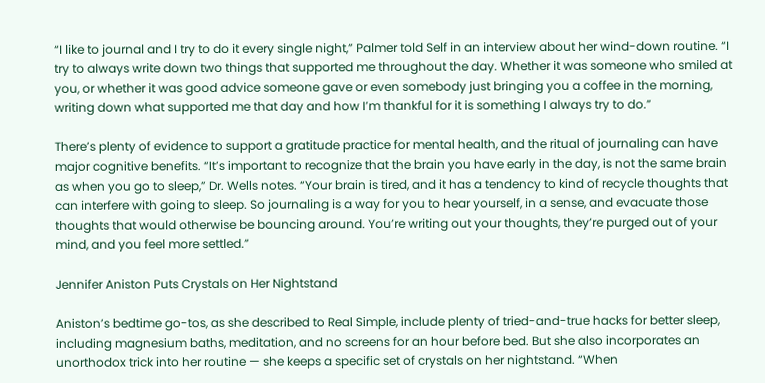“I like to journal and I try to do it every single night,” Palmer told Self in an interview about her wind-down routine. “I try to always write down two things that supported me throughout the day. Whether it was someone who smiled at you, or whether it was good advice someone gave or even somebody just bringing you a coffee in the morning, writing down what supported me that day and how I’m thankful for it is something I always try to do.”

There’s plenty of evidence to support a gratitude practice for mental health, and the ritual of journaling can have major cognitive benefits. “It’s important to recognize that the brain you have early in the day, is not the same brain as when you go to sleep,” Dr. Wells notes. “Your brain is tired, and it has a tendency to kind of recycle thoughts that can interfere with going to sleep. So journaling is a way for you to hear yourself, in a sense, and evacuate those thoughts that would otherwise be bouncing around. You’re writing out your thoughts, they’re purged out of your mind, and you feel more settled.”

Jennifer Aniston Puts Crystals on Her Nightstand

Aniston’s bedtime go-tos, as she described to Real Simple, include plenty of tried-and-true hacks for better sleep, including magnesium baths, meditation, and no screens for an hour before bed. But she also incorporates an unorthodox trick into her routine — she keeps a specific set of crystals on her nightstand. “When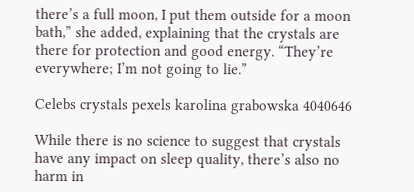there’s a full moon, I put them outside for a moon bath,” she added, explaining that the crystals are there for protection and good energy. “They’re everywhere; I’m not going to lie.”

Celebs crystals pexels karolina grabowska 4040646

While there is no science to suggest that crystals have any impact on sleep quality, there’s also no harm in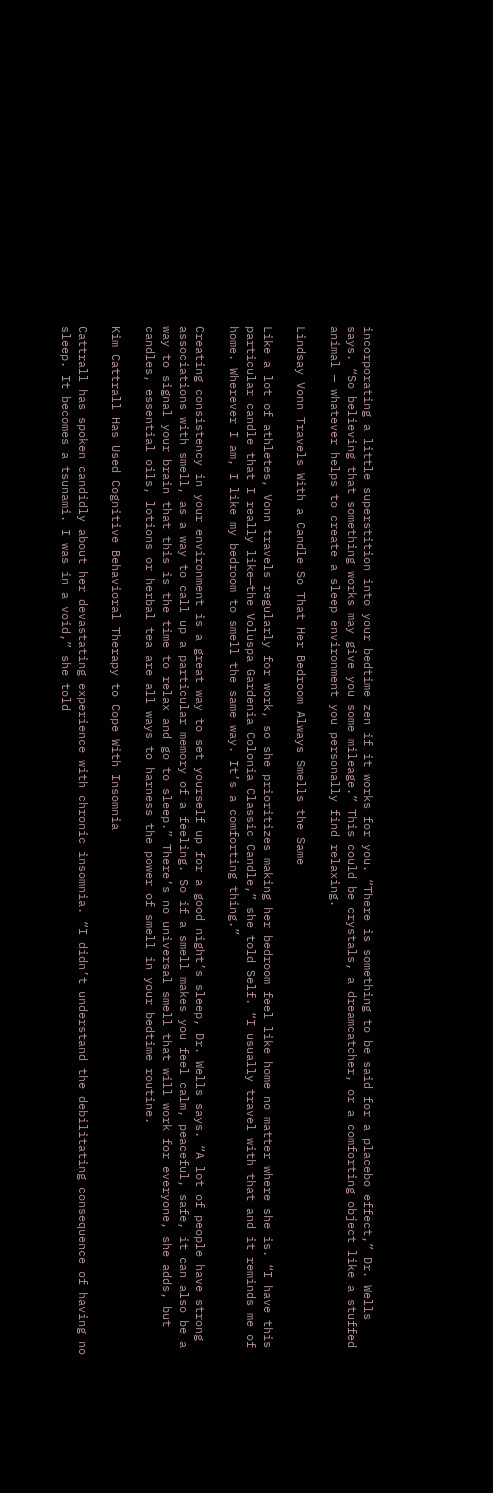incorporating a little superstition into your bedtime zen if it works for you. “There is something to be said for a placebo effect,” Dr. Wells says. “So believing that something works may give you some mileage.” This could be crystals, a dreamcatcher, or a comforting object like a stuffed animal — whatever helps to create a sleep environment you personally find relaxing.

Lindsay Vonn Travels With a Candle So That Her Bedroom Always Smells the Same

Like a lot of athletes, Vonn travels regularly for work, so she prioritizes making her bedroom feel like home no matter where she is. “I have this particular candle that I really like—the Voluspa Gardenia Colonia Classic Candle,” she told Self. “I usually travel with that and it reminds me of home. Wherever I am, I like my bedroom to smell the same way. It’s a comforting thing.”

Creating consistency in your environment is a great way to set yourself up for a good night’s sleep, Dr. Wells says. “A lot of people have strong associations with smell, as a way to call up a particular memory of a feeling. So if a smell makes you feel calm, peaceful, safe, it can also be a way to signal your brain that this is the time to relax and go to sleep.” There’s no universal smell that will work for everyone, she adds, but candles, essential oils, lotions or herbal tea are all ways to harness the power of smell in your bedtime routine.

Kim Cattrall Has Used Cognitive Behavioral Therapy to Cope With Insomnia

Cattrall has spoken candidly about her devastating experience with chronic insomnia. “I didn’t understand the debilitating consequence of having no sleep. It becomes a tsunami. I was in a void,” she told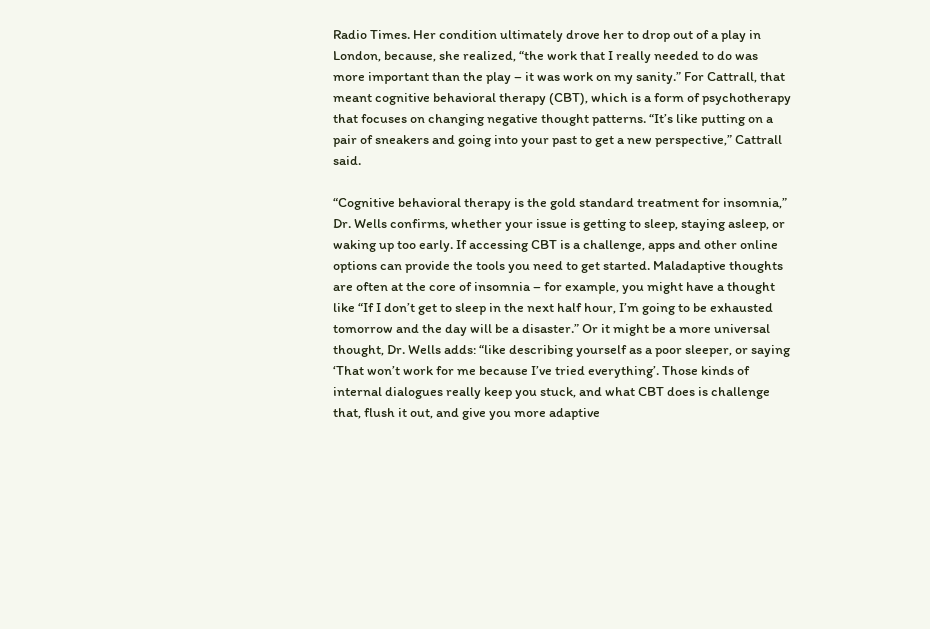Radio Times. Her condition ultimately drove her to drop out of a play in London, because, she realized, “the work that I really needed to do was more important than the play – it was work on my sanity.” For Cattrall, that meant cognitive behavioral therapy (CBT), which is a form of psychotherapy that focuses on changing negative thought patterns. “It’s like putting on a pair of sneakers and going into your past to get a new perspective,” Cattrall said.

“Cognitive behavioral therapy is the gold standard treatment for insomnia,” Dr. Wells confirms, whether your issue is getting to sleep, staying asleep, or waking up too early. If accessing CBT is a challenge, apps and other online options can provide the tools you need to get started. Maladaptive thoughts are often at the core of insomnia – for example, you might have a thought like “If I don’t get to sleep in the next half hour, I’m going to be exhausted tomorrow and the day will be a disaster.” Or it might be a more universal thought, Dr. Wells adds: “like describing yourself as a poor sleeper, or saying ‘That won’t work for me because I’ve tried everything’. Those kinds of internal dialogues really keep you stuck, and what CBT does is challenge that, flush it out, and give you more adaptive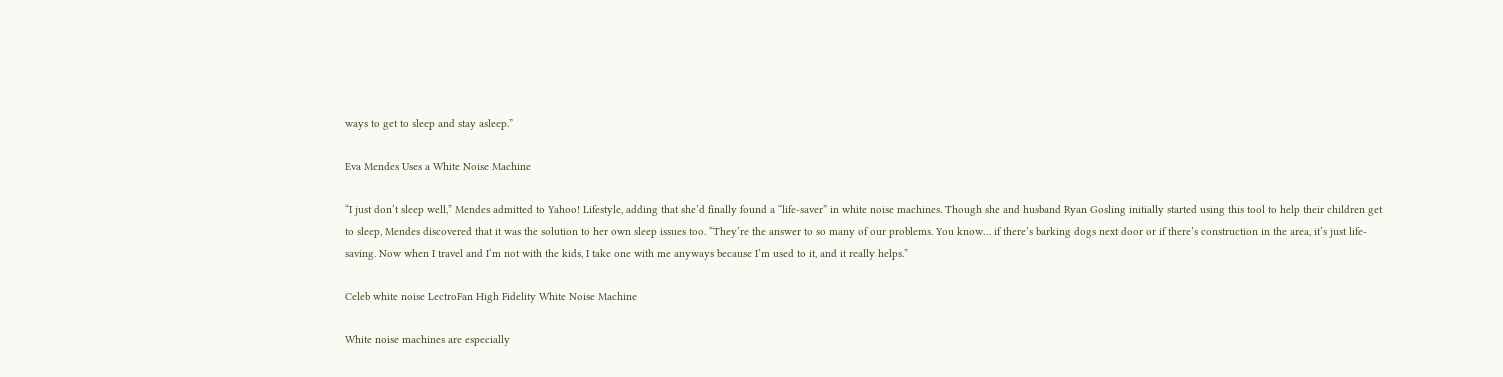ways to get to sleep and stay asleep.”

Eva Mendes Uses a White Noise Machine

“I just don’t sleep well,” Mendes admitted to Yahoo! Lifestyle, adding that she’d finally found a “life-saver” in white noise machines. Though she and husband Ryan Gosling initially started using this tool to help their children get to sleep, Mendes discovered that it was the solution to her own sleep issues too. “They’re the answer to so many of our problems. You know… if there’s barking dogs next door or if there’s construction in the area, it’s just life-saving. Now when I travel and I’m not with the kids, I take one with me anyways because I’m used to it, and it really helps.”

Celeb white noise LectroFan High Fidelity White Noise Machine

White noise machines are especially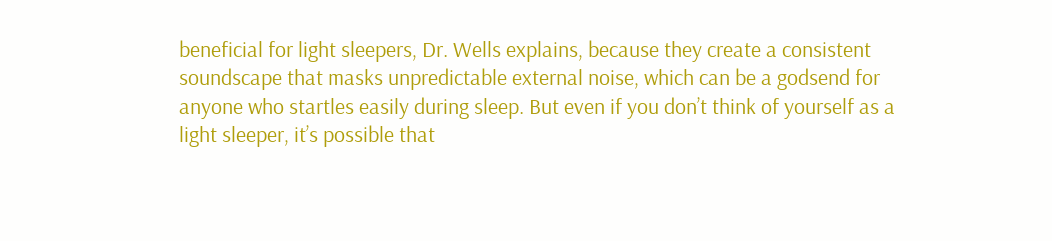beneficial for light sleepers, Dr. Wells explains, because they create a consistent soundscape that masks unpredictable external noise, which can be a godsend for anyone who startles easily during sleep. But even if you don’t think of yourself as a light sleeper, it’s possible that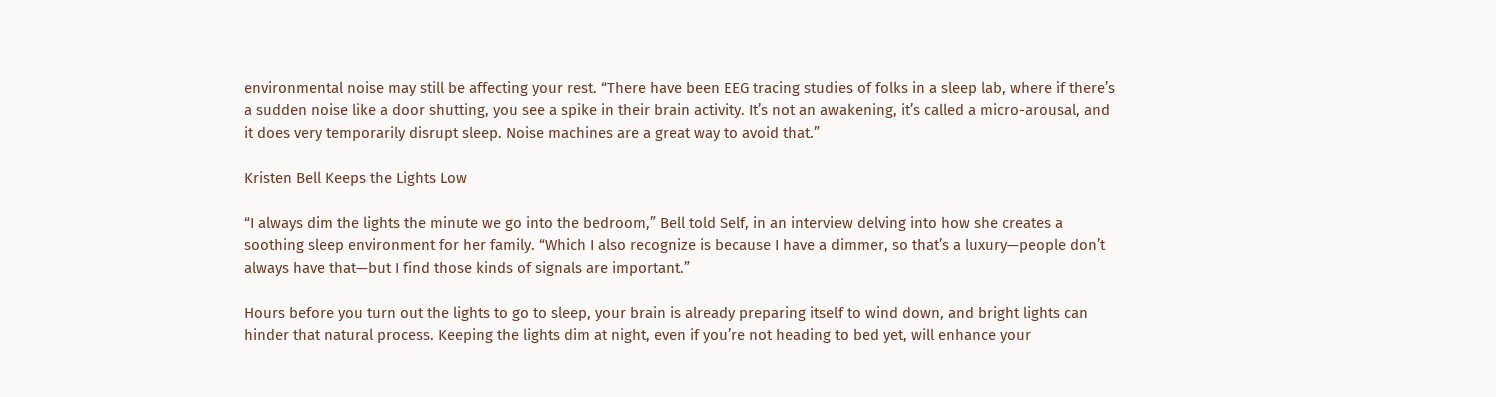environmental noise may still be affecting your rest. “There have been EEG tracing studies of folks in a sleep lab, where if there’s a sudden noise like a door shutting, you see a spike in their brain activity. It’s not an awakening, it’s called a micro-arousal, and it does very temporarily disrupt sleep. Noise machines are a great way to avoid that.”

Kristen Bell Keeps the Lights Low

“I always dim the lights the minute we go into the bedroom,” Bell told Self, in an interview delving into how she creates a soothing sleep environment for her family. “Which I also recognize is because I have a dimmer, so that’s a luxury—people don’t always have that—but I find those kinds of signals are important.”

Hours before you turn out the lights to go to sleep, your brain is already preparing itself to wind down, and bright lights can hinder that natural process. Keeping the lights dim at night, even if you’re not heading to bed yet, will enhance your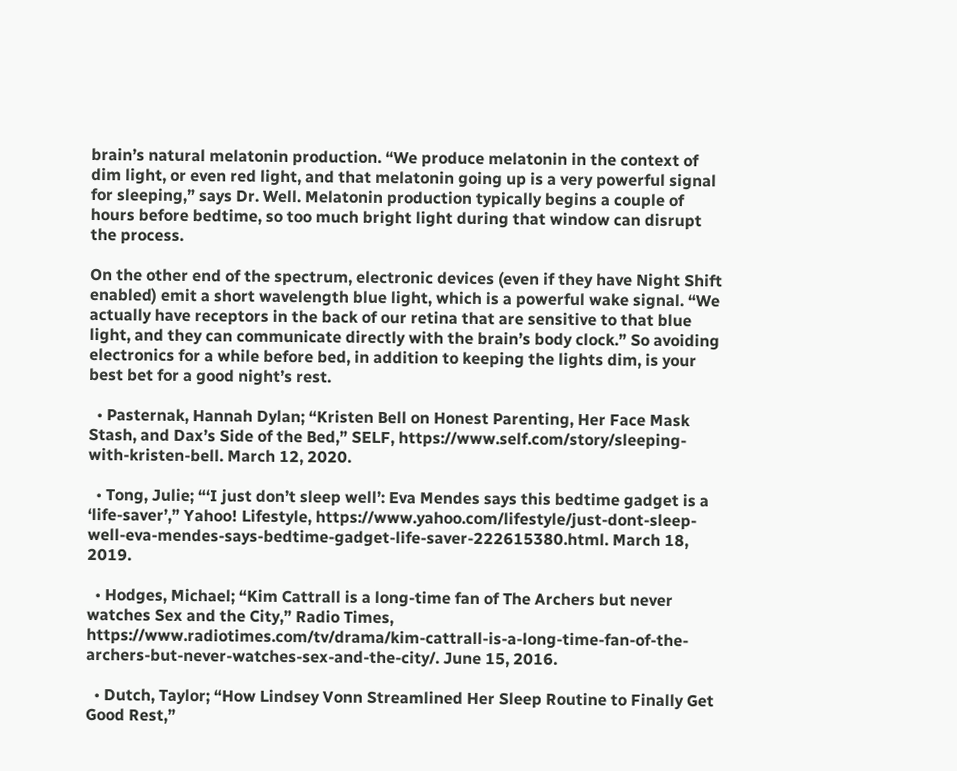brain’s natural melatonin production. “We produce melatonin in the context of dim light, or even red light, and that melatonin going up is a very powerful signal for sleeping,” says Dr. Well. Melatonin production typically begins a couple of hours before bedtime, so too much bright light during that window can disrupt the process.

On the other end of the spectrum, electronic devices (even if they have Night Shift enabled) emit a short wavelength blue light, which is a powerful wake signal. “We actually have receptors in the back of our retina that are sensitive to that blue light, and they can communicate directly with the brain’s body clock.” So avoiding electronics for a while before bed, in addition to keeping the lights dim, is your best bet for a good night’s rest.

  • Pasternak, Hannah Dylan; “Kristen Bell on Honest Parenting, Her Face Mask Stash, and Dax’s Side of the Bed,” SELF, https://www.self.com/story/sleeping-with-kristen-bell. March 12, 2020.

  • Tong, Julie; “‘I just don’t sleep well’: Eva Mendes says this bedtime gadget is a ‘life-saver’,” Yahoo! Lifestyle, https://www.yahoo.com/lifestyle/just-dont-sleep-well-eva-mendes-says-bedtime-gadget-life-saver-222615380.html. March 18, 2019.

  • Hodges, Michael; “Kim Cattrall is a long-time fan of The Archers but never watches Sex and the City,” Radio Times, https://www.radiotimes.com/tv/drama/kim-cattrall-is-a-long-time-fan-of-the-archers-but-never-watches-sex-and-the-city/. June 15, 2016.

  • Dutch, Taylor; “How Lindsey Vonn Streamlined Her Sleep Routine to Finally Get Good Rest,”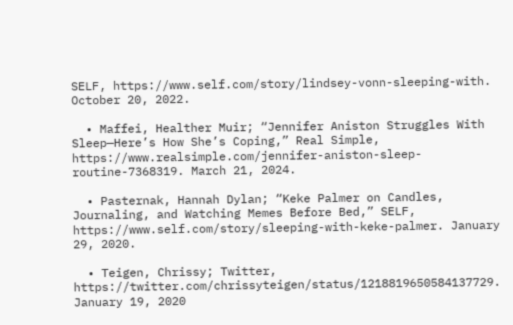SELF, https://www.self.com/story/lindsey-vonn-sleeping-with. October 20, 2022.

  • Maffei, Healther Muir; “Jennifer Aniston Struggles With Sleep—Here’s How She’s Coping,” Real Simple, https://www.realsimple.com/jennifer-aniston-sleep-routine-7368319. March 21, 2024.

  • Pasternak, Hannah Dylan; “Keke Palmer on Candles, Journaling, and Watching Memes Before Bed,” SELF, https://www.self.com/story/sleeping-with-keke-palmer. January 29, 2020.

  • Teigen, Chrissy; Twitter, https://twitter.com/chrissyteigen/status/1218819650584137729. January 19, 2020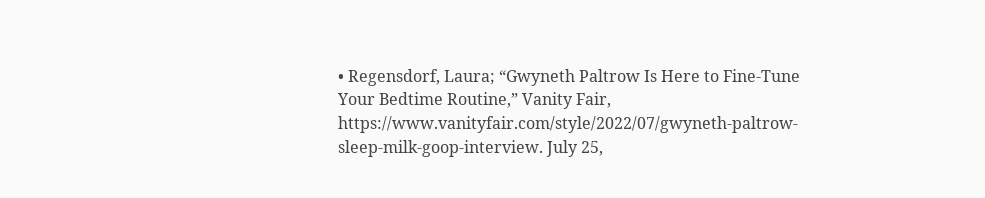• Regensdorf, Laura; “Gwyneth Paltrow Is Here to Fine-Tune Your Bedtime Routine,” Vanity Fair, https://www.vanityfair.com/style/2022/07/gwyneth-paltrow-sleep-milk-goop-interview. July 25,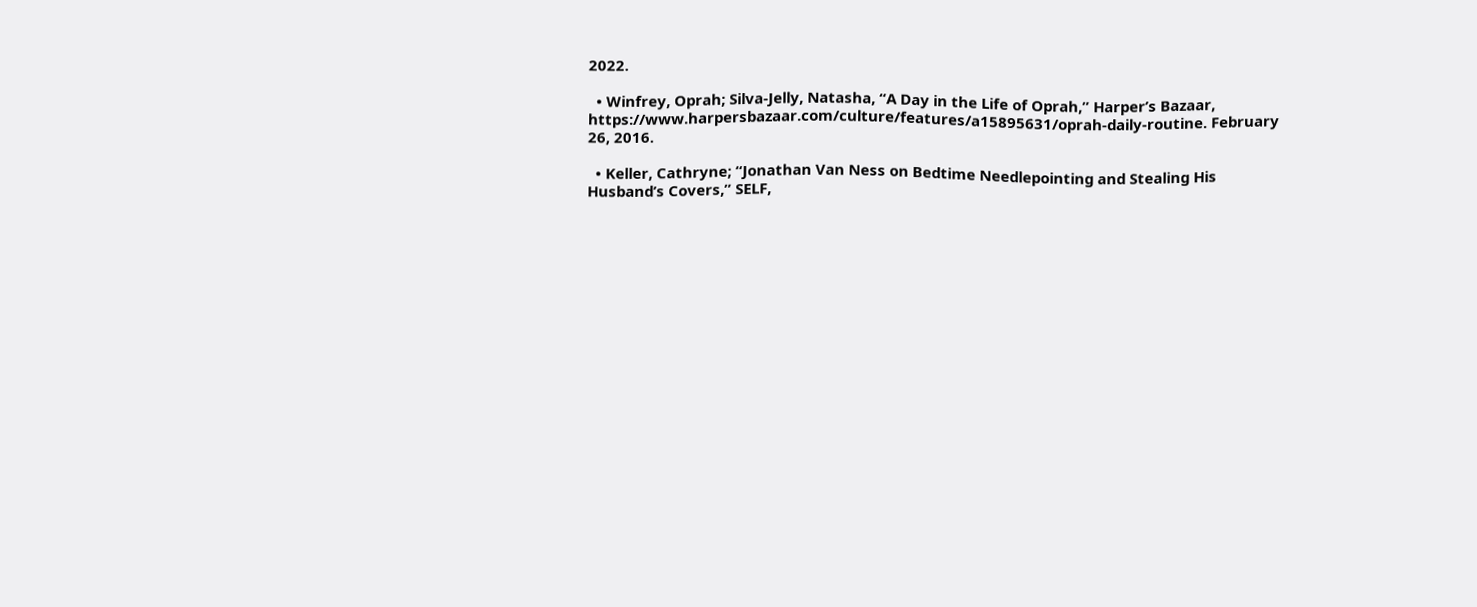2022.

  • Winfrey, Oprah; Silva-Jelly, Natasha, “A Day in the Life of Oprah,” Harper’s Bazaar, https://www.harpersbazaar.com/culture/features/a15895631/oprah-daily-routine. February 26, 2016.

  • Keller, Cathryne; “Jonathan Van Ness on Bedtime Needlepointing and Stealing His Husband’s Covers,” SELF,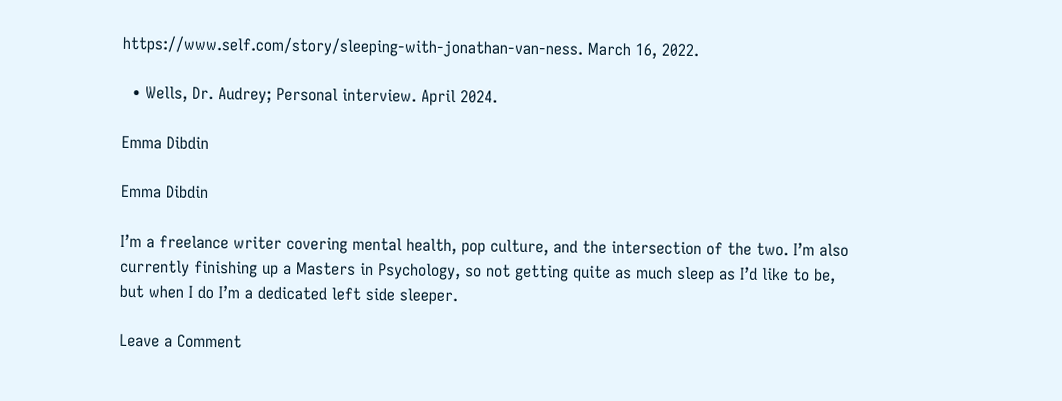https://www.self.com/story/sleeping-with-jonathan-van-ness. March 16, 2022.

  • Wells, Dr. Audrey; Personal interview. April 2024.

Emma Dibdin

Emma Dibdin

I’m a freelance writer covering mental health, pop culture, and the intersection of the two. I’m also currently finishing up a Masters in Psychology, so not getting quite as much sleep as I’d like to be, but when I do I’m a dedicated left side sleeper.

Leave a Comment